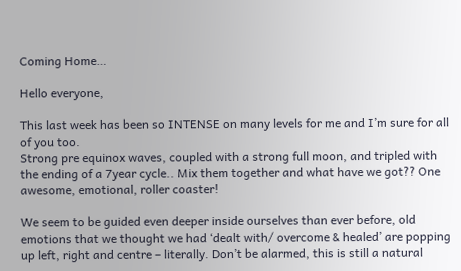Coming Home…

Hello everyone,

This last week has been so INTENSE on many levels for me and I’m sure for all of you too.
Strong pre equinox waves, coupled with a strong full moon, and tripled with the ending of a 7year cycle.. Mix them together and what have we got?? One awesome, emotional, roller coaster!

We seem to be guided even deeper inside ourselves than ever before, old emotions that we thought we had ‘dealt with/ overcome & healed’ are popping up left, right and centre – literally. Don’t be alarmed, this is still a natural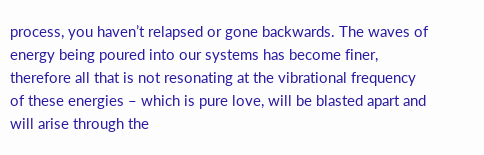process, you haven’t relapsed or gone backwards. The waves of energy being poured into our systems has become finer, therefore all that is not resonating at the vibrational frequency of these energies – which is pure love, will be blasted apart and will arise through the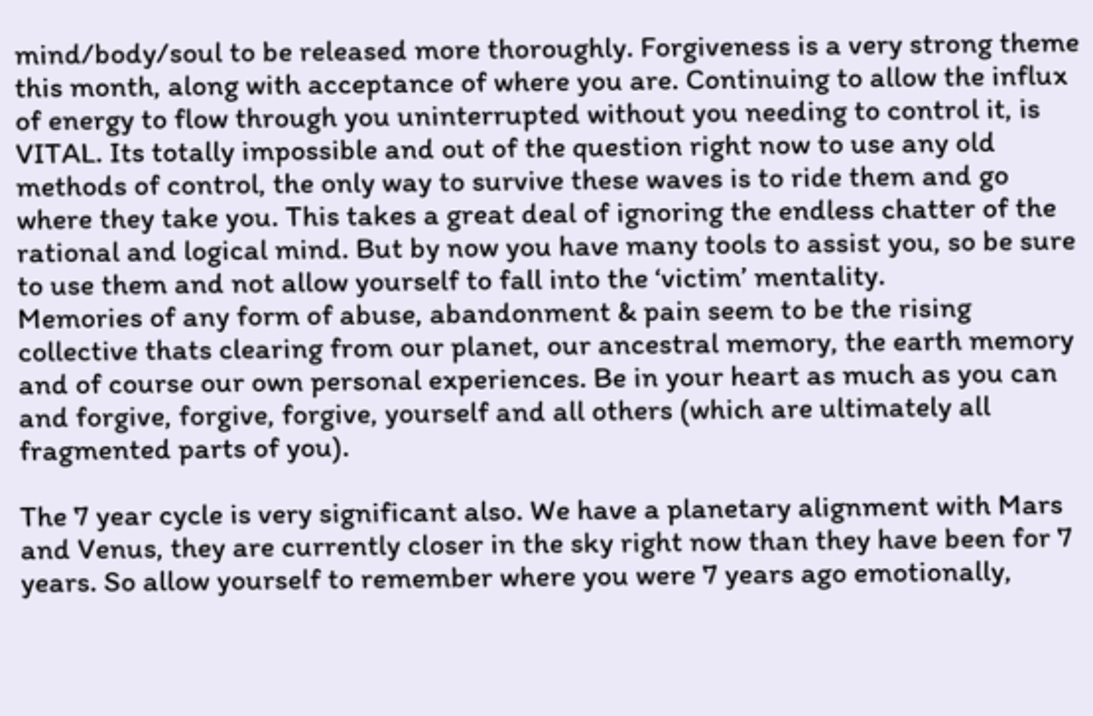mind/body/soul to be released more thoroughly. Forgiveness is a very strong theme this month, along with acceptance of where you are. Continuing to allow the influx of energy to flow through you uninterrupted without you needing to control it, is VITAL. Its totally impossible and out of the question right now to use any old methods of control, the only way to survive these waves is to ride them and go where they take you. This takes a great deal of ignoring the endless chatter of the rational and logical mind. But by now you have many tools to assist you, so be sure to use them and not allow yourself to fall into the ‘victim’ mentality.
Memories of any form of abuse, abandonment & pain seem to be the rising collective thats clearing from our planet, our ancestral memory, the earth memory and of course our own personal experiences. Be in your heart as much as you can and forgive, forgive, forgive, yourself and all others (which are ultimately all fragmented parts of you).

The 7 year cycle is very significant also. We have a planetary alignment with Mars and Venus, they are currently closer in the sky right now than they have been for 7 years. So allow yourself to remember where you were 7 years ago emotionally,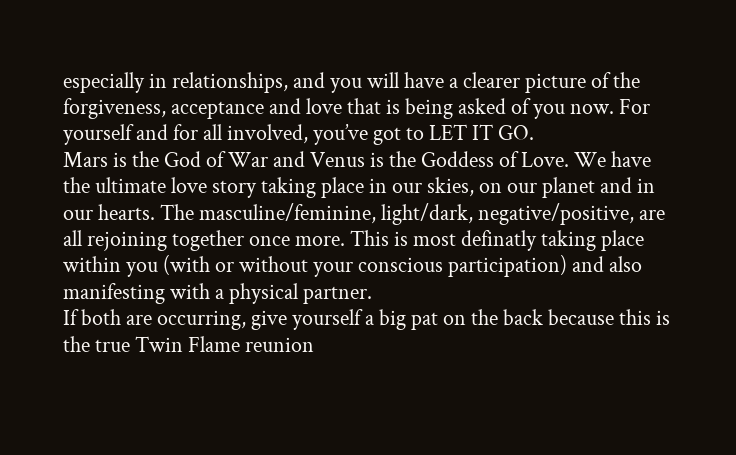especially in relationships, and you will have a clearer picture of the forgiveness, acceptance and love that is being asked of you now. For yourself and for all involved, you’ve got to LET IT GO.
Mars is the God of War and Venus is the Goddess of Love. We have the ultimate love story taking place in our skies, on our planet and in our hearts. The masculine/feminine, light/dark, negative/positive, are all rejoining together once more. This is most definatly taking place within you (with or without your conscious participation) and also manifesting with a physical partner.
If both are occurring, give yourself a big pat on the back because this is the true Twin Flame reunion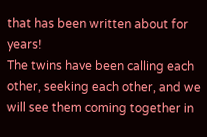that has been written about for years!
The twins have been calling each other, seeking each other, and we will see them coming together in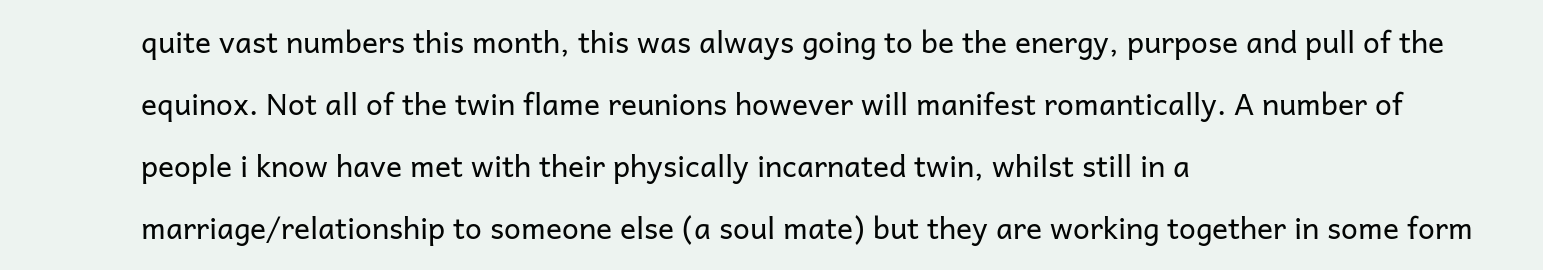quite vast numbers this month, this was always going to be the energy, purpose and pull of the equinox. Not all of the twin flame reunions however will manifest romantically. A number of people i know have met with their physically incarnated twin, whilst still in a marriage/relationship to someone else (a soul mate) but they are working together in some form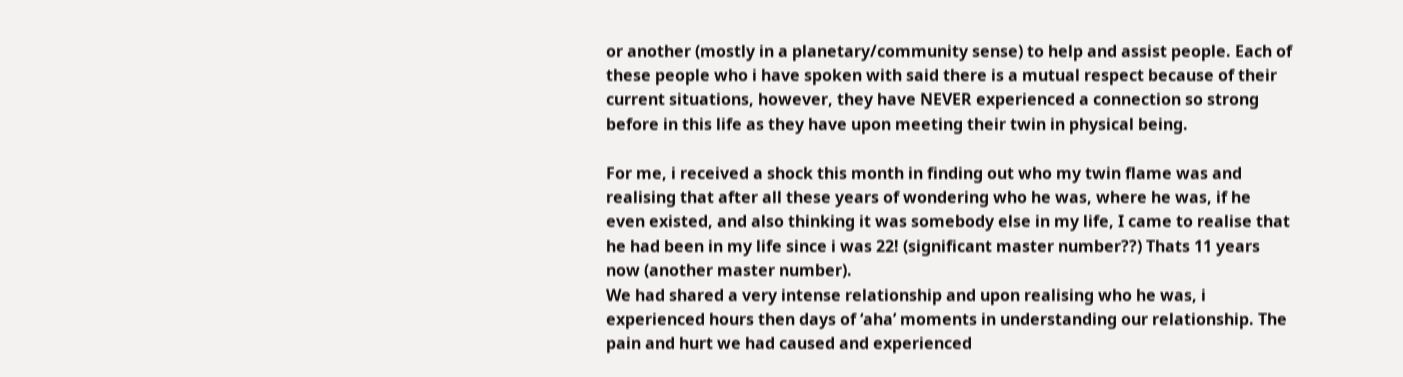or another (mostly in a planetary/community sense) to help and assist people. Each of these people who i have spoken with said there is a mutual respect because of their current situations, however, they have NEVER experienced a connection so strong before in this life as they have upon meeting their twin in physical being.

For me, i received a shock this month in finding out who my twin flame was and realising that after all these years of wondering who he was, where he was, if he even existed, and also thinking it was somebody else in my life, I came to realise that he had been in my life since i was 22! (significant master number??) Thats 11 years now (another master number).
We had shared a very intense relationship and upon realising who he was, i experienced hours then days of ‘aha’ moments in understanding our relationship. The pain and hurt we had caused and experienced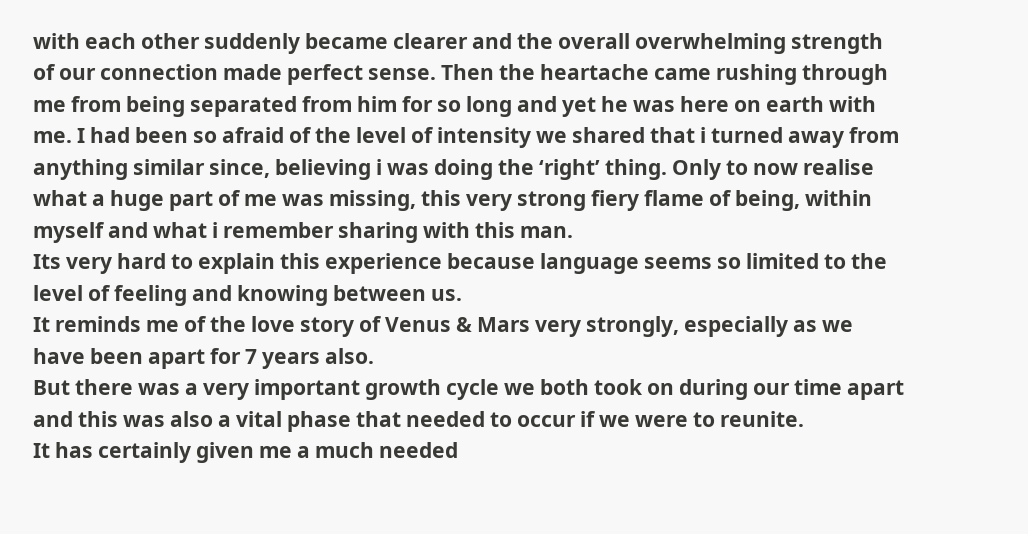with each other suddenly became clearer and the overall overwhelming strength of our connection made perfect sense. Then the heartache came rushing through me from being separated from him for so long and yet he was here on earth with me. I had been so afraid of the level of intensity we shared that i turned away from anything similar since, believing i was doing the ‘right’ thing. Only to now realise what a huge part of me was missing, this very strong fiery flame of being, within myself and what i remember sharing with this man.
Its very hard to explain this experience because language seems so limited to the level of feeling and knowing between us.
It reminds me of the love story of Venus & Mars very strongly, especially as we have been apart for 7 years also.
But there was a very important growth cycle we both took on during our time apart and this was also a vital phase that needed to occur if we were to reunite.
It has certainly given me a much needed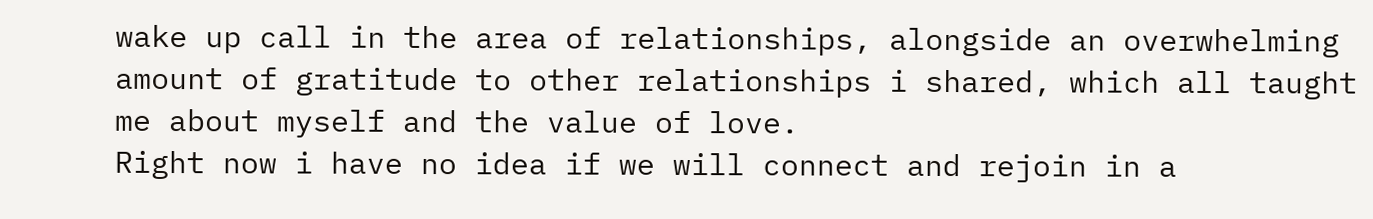wake up call in the area of relationships, alongside an overwhelming amount of gratitude to other relationships i shared, which all taught me about myself and the value of love.
Right now i have no idea if we will connect and rejoin in a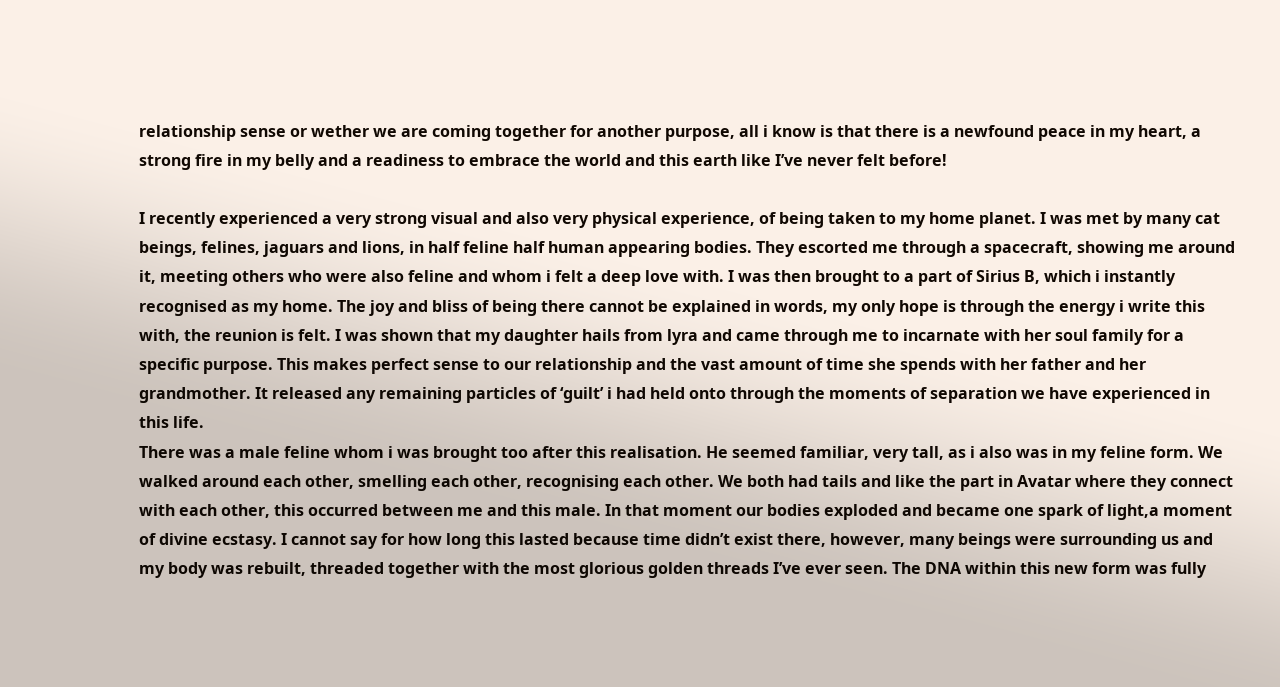relationship sense or wether we are coming together for another purpose, all i know is that there is a newfound peace in my heart, a strong fire in my belly and a readiness to embrace the world and this earth like I’ve never felt before!

I recently experienced a very strong visual and also very physical experience, of being taken to my home planet. I was met by many cat beings, felines, jaguars and lions, in half feline half human appearing bodies. They escorted me through a spacecraft, showing me around it, meeting others who were also feline and whom i felt a deep love with. I was then brought to a part of Sirius B, which i instantly recognised as my home. The joy and bliss of being there cannot be explained in words, my only hope is through the energy i write this with, the reunion is felt. I was shown that my daughter hails from lyra and came through me to incarnate with her soul family for a specific purpose. This makes perfect sense to our relationship and the vast amount of time she spends with her father and her grandmother. It released any remaining particles of ‘guilt’ i had held onto through the moments of separation we have experienced in this life.
There was a male feline whom i was brought too after this realisation. He seemed familiar, very tall, as i also was in my feline form. We walked around each other, smelling each other, recognising each other. We both had tails and like the part in Avatar where they connect with each other, this occurred between me and this male. In that moment our bodies exploded and became one spark of light,a moment of divine ecstasy. I cannot say for how long this lasted because time didn’t exist there, however, many beings were surrounding us and my body was rebuilt, threaded together with the most glorious golden threads I’ve ever seen. The DNA within this new form was fully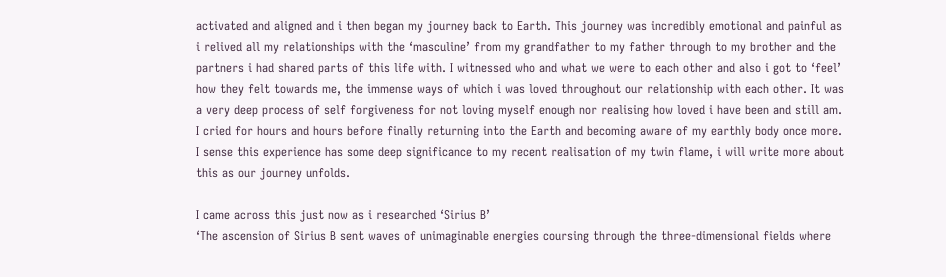activated and aligned and i then began my journey back to Earth. This journey was incredibly emotional and painful as i relived all my relationships with the ‘masculine’ from my grandfather to my father through to my brother and the partners i had shared parts of this life with. I witnessed who and what we were to each other and also i got to ‘feel’ how they felt towards me, the immense ways of which i was loved throughout our relationship with each other. It was a very deep process of self forgiveness for not loving myself enough nor realising how loved i have been and still am. I cried for hours and hours before finally returning into the Earth and becoming aware of my earthly body once more.
I sense this experience has some deep significance to my recent realisation of my twin flame, i will write more about this as our journey unfolds.

I came across this just now as i researched ‘Sirius B’
‘The ascension of Sirius B sent waves of unimaginable energies coursing through the three-dimensional fields where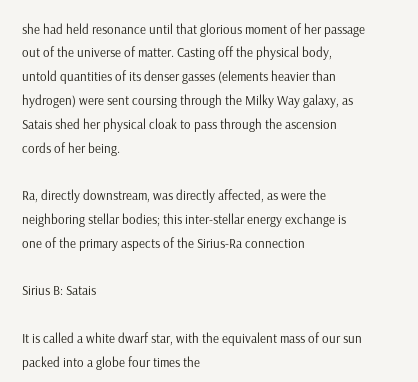she had held resonance until that glorious moment of her passage out of the universe of matter. Casting off the physical body, untold quantities of its denser gasses (elements heavier than hydrogen) were sent coursing through the Milky Way galaxy, as Satais shed her physical cloak to pass through the ascension cords of her being.

Ra, directly downstream, was directly affected, as were the neighboring stellar bodies; this inter-stellar energy exchange is one of the primary aspects of the Sirius-Ra connection

Sirius B: Satais

It is called a white dwarf star, with the equivalent mass of our sun packed into a globe four times the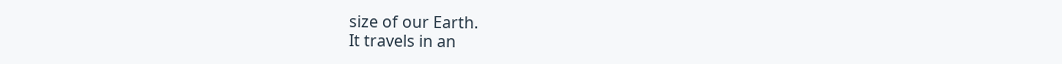size of our Earth.
It travels in an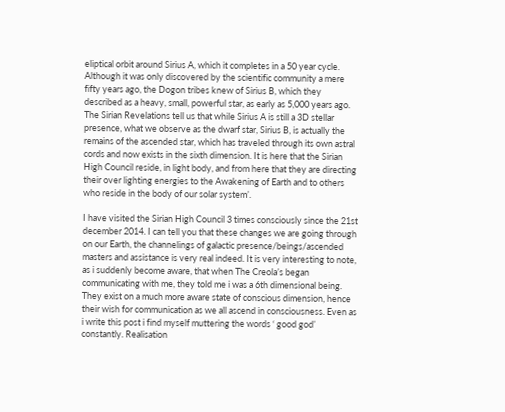eliptical orbit around Sirius A, which it completes in a 50 year cycle.
Although it was only discovered by the scientific community a mere fifty years ago, the Dogon tribes knew of Sirius B, which they described as a heavy, small, powerful star, as early as 5,000 years ago.
The Sirian Revelations tell us that while Sirius A is still a 3D stellar presence, what we observe as the dwarf star, Sirius B, is actually the remains of the ascended star, which has traveled through its own astral cords and now exists in the sixth dimension. It is here that the Sirian High Council reside, in light body, and from here that they are directing their over lighting energies to the Awakening of Earth and to others who reside in the body of our solar system’.

I have visited the Sirian High Council 3 times consciously since the 21st december 2014. I can tell you that these changes we are going through on our Earth, the channelings of galactic presence/beings/ascended masters and assistance is very real indeed. It is very interesting to note, as i suddenly become aware, that when The Creola’s began communicating with me, they told me i was a 6th dimensional being. They exist on a much more aware state of conscious dimension, hence their wish for communication as we all ascend in consciousness. Even as i write this post i find myself muttering the words ‘ good god’ constantly. Realisation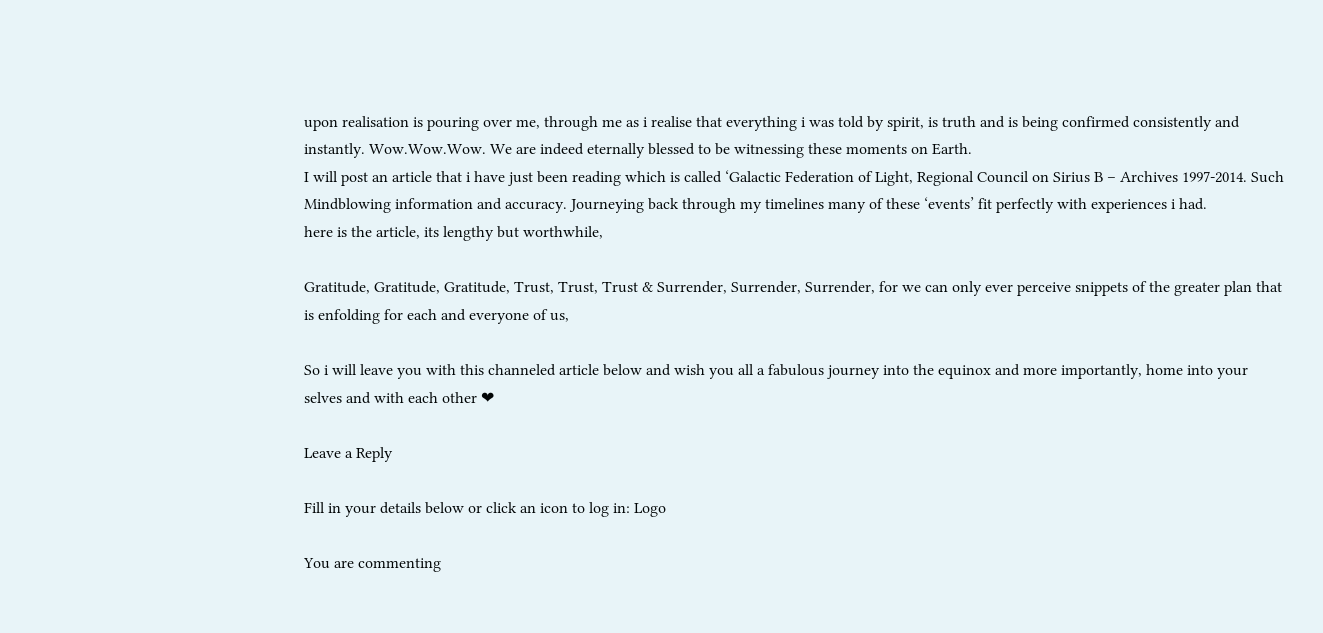upon realisation is pouring over me, through me as i realise that everything i was told by spirit, is truth and is being confirmed consistently and instantly. Wow.Wow.Wow. We are indeed eternally blessed to be witnessing these moments on Earth.
I will post an article that i have just been reading which is called ‘Galactic Federation of Light, Regional Council on Sirius B – Archives 1997-2014. Such Mindblowing information and accuracy. Journeying back through my timelines many of these ‘events’ fit perfectly with experiences i had.
here is the article, its lengthy but worthwhile,

Gratitude, Gratitude, Gratitude, Trust, Trust, Trust & Surrender, Surrender, Surrender, for we can only ever perceive snippets of the greater plan that is enfolding for each and everyone of us,

So i will leave you with this channeled article below and wish you all a fabulous journey into the equinox and more importantly, home into your selves and with each other ❤

Leave a Reply

Fill in your details below or click an icon to log in: Logo

You are commenting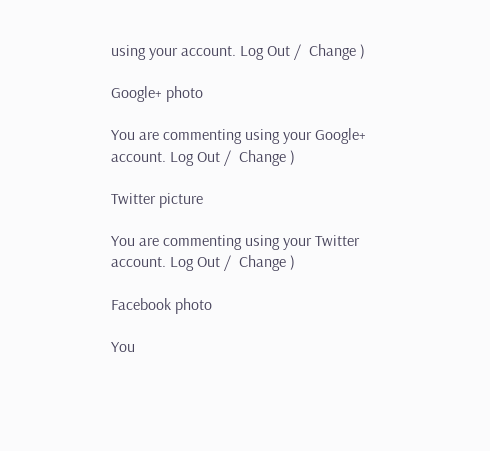using your account. Log Out /  Change )

Google+ photo

You are commenting using your Google+ account. Log Out /  Change )

Twitter picture

You are commenting using your Twitter account. Log Out /  Change )

Facebook photo

You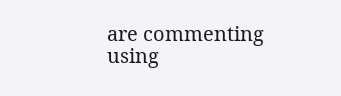are commenting using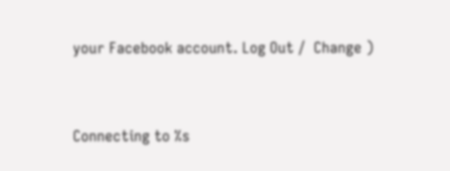your Facebook account. Log Out /  Change )


Connecting to %s